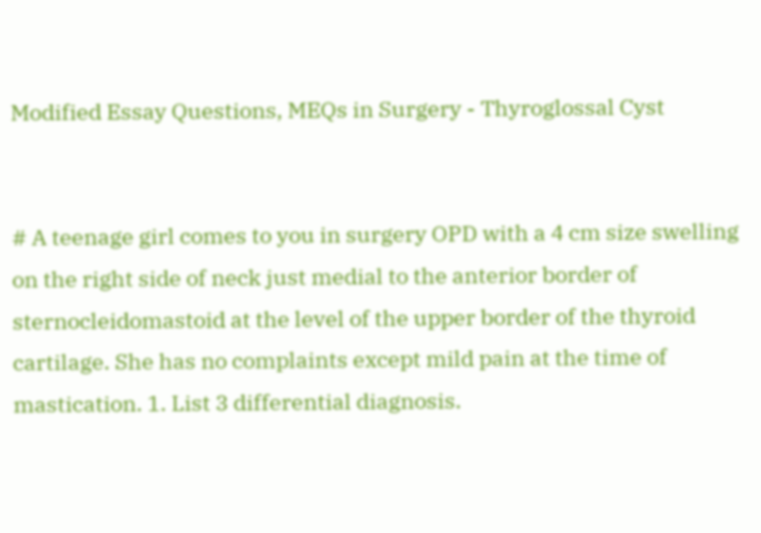Modified Essay Questions, MEQs in Surgery - Thyroglossal Cyst


# A teenage girl comes to you in surgery OPD with a 4 cm size swelling on the right side of neck just medial to the anterior border of sternocleidomastoid at the level of the upper border of the thyroid cartilage. She has no complaints except mild pain at the time of mastication. 1. List 3 differential diagnosis.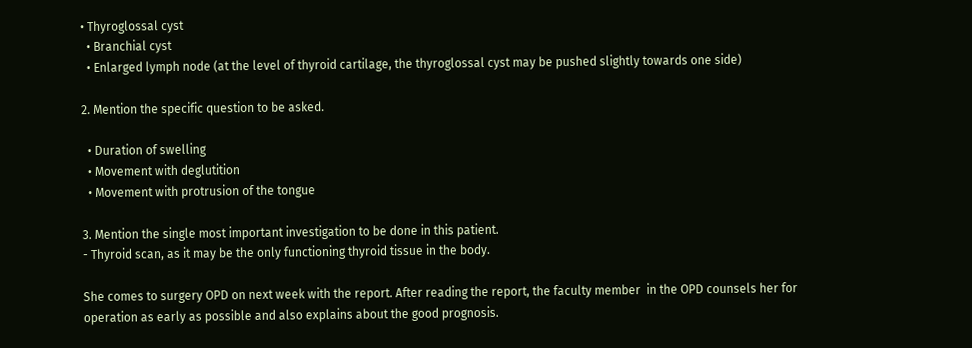• Thyroglossal cyst
  • Branchial cyst
  • Enlarged lymph node (at the level of thyroid cartilage, the thyroglossal cyst may be pushed slightly towards one side)

2. Mention the specific question to be asked.

  • Duration of swelling
  • Movement with deglutition
  • Movement with protrusion of the tongue

3. Mention the single most important investigation to be done in this patient.
- Thyroid scan, as it may be the only functioning thyroid tissue in the body.

She comes to surgery OPD on next week with the report. After reading the report, the faculty member  in the OPD counsels her for operation as early as possible and also explains about the good prognosis.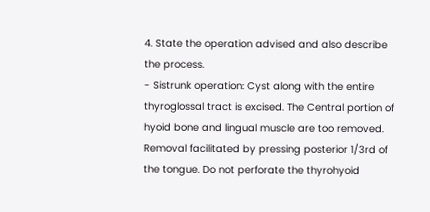4. State the operation advised and also describe the process.
- Sistrunk operation: Cyst along with the entire thyroglossal tract is excised. The Central portion of hyoid bone and lingual muscle are too removed. Removal facilitated by pressing posterior 1/3rd of the tongue. Do not perforate the thyrohyoid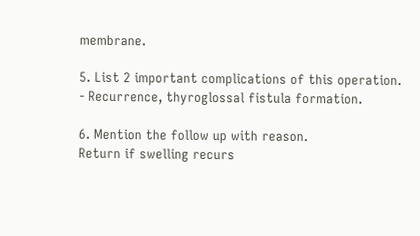membrane.

5. List 2 important complications of this operation.
- Recurrence, thyroglossal fistula formation.

6. Mention the follow up with reason.
Return if swelling recurs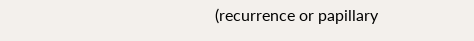(recurrence or papillary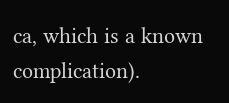ca, which is a known complication).